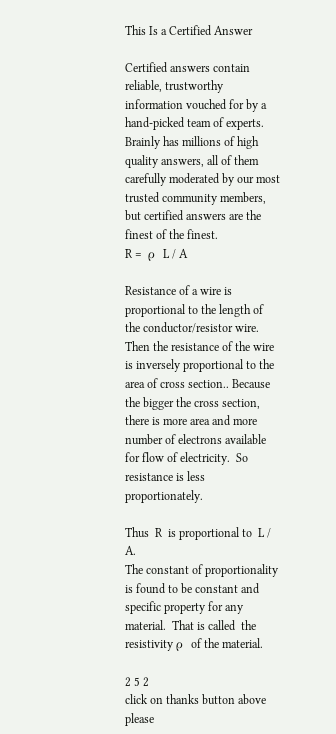This Is a Certified Answer

Certified answers contain reliable, trustworthy information vouched for by a hand-picked team of experts. Brainly has millions of high quality answers, all of them carefully moderated by our most trusted community members, but certified answers are the finest of the finest.
R =  ρ  L / A

Resistance of a wire is proportional to the length of the conductor/resistor wire.  Then the resistance of the wire is inversely proportional to the area of cross section.. Because the bigger the cross section, there is more area and more number of electrons available for flow of electricity.  So resistance is less proportionately.

Thus  R  is proportional to  L / A.
The constant of proportionality is found to be constant and specific property for any material.  That is called  the resistivity ρ  of the material.

2 5 2
click on thanks button above please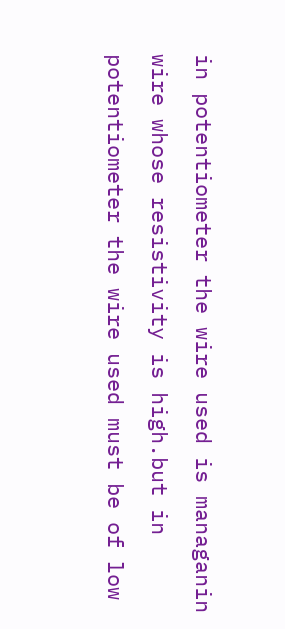in potentiometer the wire used is managanin wire whose resistivity is high.but in potentiometer the wire used must be of low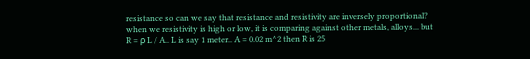resistance so can we say that resistance and resistivity are inversely proportional?
when we resistivity is high or low, it is comparing against other metals, alloys... but R = ρ L / A.. L is say 1 meter.. A = 0.02 m^2 then R is 25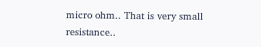micro ohm.. That is very small resistance..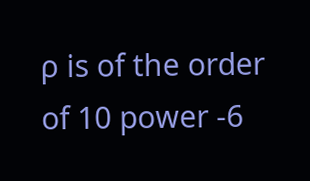ρ is of the order of 10 power -6